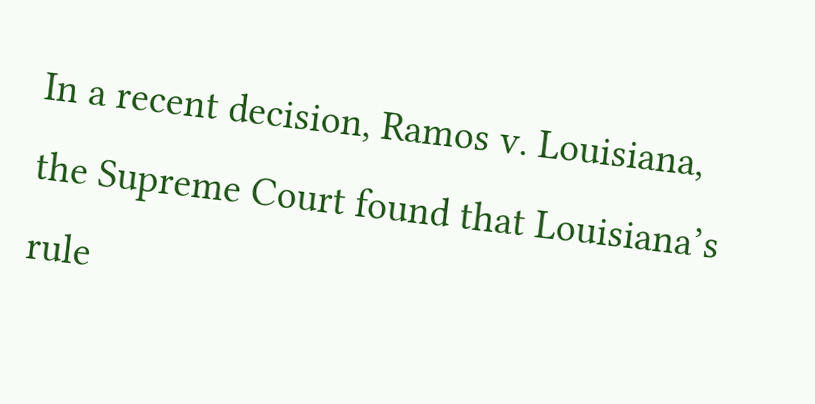In a recent decision, Ramos v. Louisiana, the Supreme Court found that Louisiana’s rule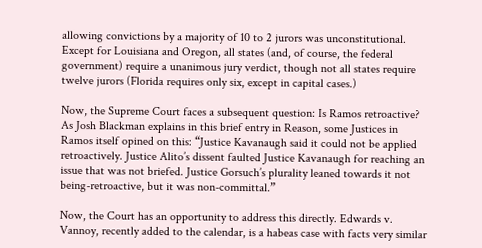allowing convictions by a majority of 10 to 2 jurors was unconstitutional. Except for Louisiana and Oregon, all states (and, of course, the federal government) require a unanimous jury verdict, though not all states require twelve jurors (Florida requires only six, except in capital cases.)

Now, the Supreme Court faces a subsequent question: Is Ramos retroactive? As Josh Blackman explains in this brief entry in Reason, some Justices in Ramos itself opined on this: “Justice Kavanaugh said it could not be applied retroactively. Justice Alito’s dissent faulted Justice Kavanaugh for reaching an issue that was not briefed. Justice Gorsuch’s plurality leaned towards it not being-retroactive, but it was non-committal.”

Now, the Court has an opportunity to address this directly. Edwards v. Vannoy, recently added to the calendar, is a habeas case with facts very similar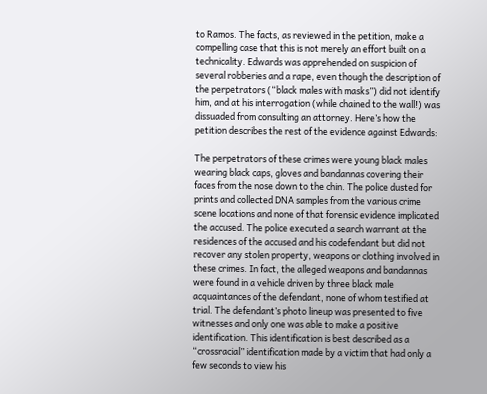to Ramos. The facts, as reviewed in the petition, make a compelling case that this is not merely an effort built on a technicality. Edwards was apprehended on suspicion of several robberies and a rape, even though the description of the perpetrators (“black males with masks”) did not identify him, and at his interrogation (while chained to the wall!) was dissuaded from consulting an attorney. Here’s how the petition describes the rest of the evidence against Edwards:

The perpetrators of these crimes were young black males wearing black caps, gloves and bandannas covering their faces from the nose down to the chin. The police dusted for prints and collected DNA samples from the various crime scene locations and none of that forensic evidence implicated the accused. The police executed a search warrant at the residences of the accused and his codefendant but did not recover any stolen property, weapons or clothing involved in these crimes. In fact, the alleged weapons and bandannas were found in a vehicle driven by three black male acquaintances of the defendant, none of whom testified at trial. The defendant’s photo lineup was presented to five witnesses and only one was able to make a positive identification. This identification is best described as a “crossracial” identification made by a victim that had only a few seconds to view his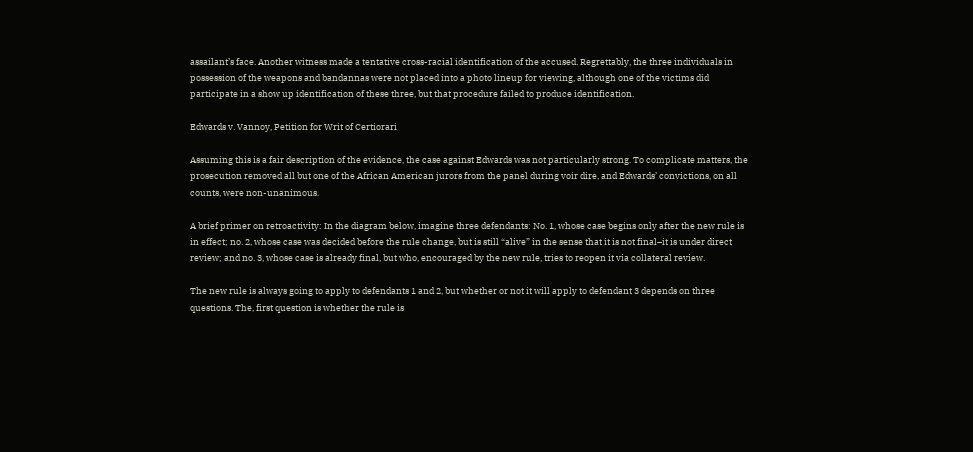assailant’s face. Another witness made a tentative cross-racial identification of the accused. Regrettably, the three individuals in possession of the weapons and bandannas were not placed into a photo lineup for viewing, although one of the victims did participate in a show up identification of these three, but that procedure failed to produce identification.

Edwards v. Vannoy, Petition for Writ of Certiorari

Assuming this is a fair description of the evidence, the case against Edwards was not particularly strong. To complicate matters, the prosecution removed all but one of the African American jurors from the panel during voir dire, and Edwards’ convictions, on all counts, were non-unanimous.

A brief primer on retroactivity: In the diagram below, imagine three defendants: No. 1, whose case begins only after the new rule is in effect; no. 2, whose case was decided before the rule change, but is still “alive” in the sense that it is not final–it is under direct review; and no. 3, whose case is already final, but who, encouraged by the new rule, tries to reopen it via collateral review.

The new rule is always going to apply to defendants 1 and 2, but whether or not it will apply to defendant 3 depends on three questions. The, first question is whether the rule is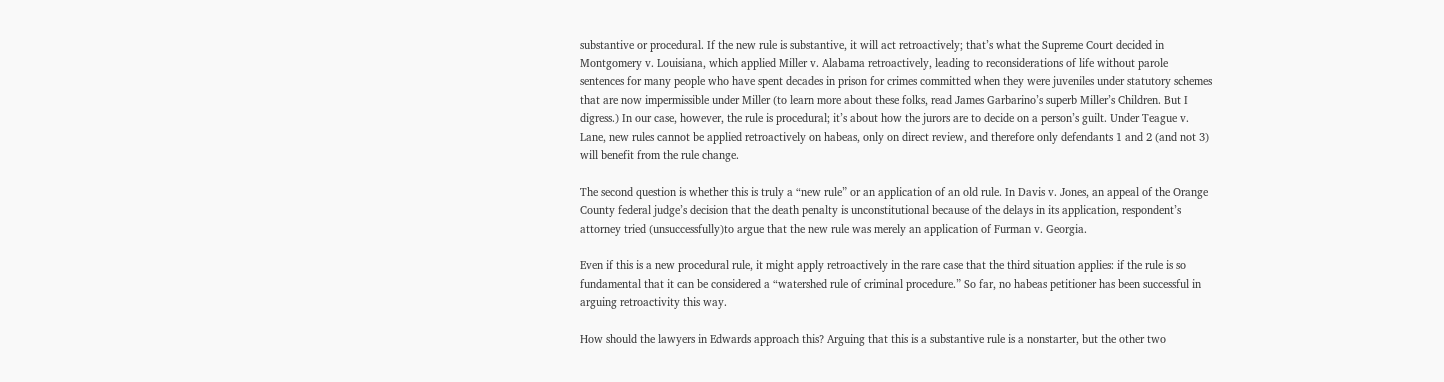substantive or procedural. If the new rule is substantive, it will act retroactively; that’s what the Supreme Court decided in Montgomery v. Louisiana, which applied Miller v. Alabama retroactively, leading to reconsiderations of life without parole sentences for many people who have spent decades in prison for crimes committed when they were juveniles under statutory schemes that are now impermissible under Miller (to learn more about these folks, read James Garbarino’s superb Miller’s Children. But I digress.) In our case, however, the rule is procedural; it’s about how the jurors are to decide on a person’s guilt. Under Teague v. Lane, new rules cannot be applied retroactively on habeas, only on direct review, and therefore only defendants 1 and 2 (and not 3) will benefit from the rule change.

The second question is whether this is truly a “new rule” or an application of an old rule. In Davis v. Jones, an appeal of the Orange County federal judge’s decision that the death penalty is unconstitutional because of the delays in its application, respondent’s attorney tried (unsuccessfully)to argue that the new rule was merely an application of Furman v. Georgia.

Even if this is a new procedural rule, it might apply retroactively in the rare case that the third situation applies: if the rule is so fundamental that it can be considered a “watershed rule of criminal procedure.” So far, no habeas petitioner has been successful in arguing retroactivity this way.

How should the lawyers in Edwards approach this? Arguing that this is a substantive rule is a nonstarter, but the other two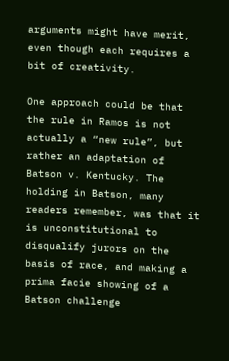arguments might have merit, even though each requires a bit of creativity.

One approach could be that the rule in Ramos is not actually a “new rule”, but rather an adaptation of Batson v. Kentucky. The holding in Batson, many readers remember, was that it is unconstitutional to disqualify jurors on the basis of race, and making a prima facie showing of a Batson challenge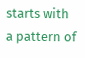starts with a pattern of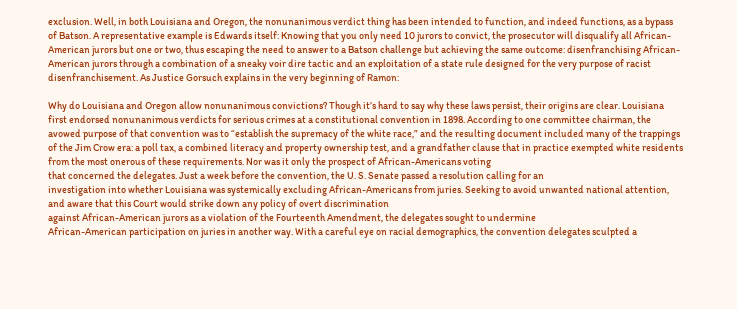exclusion. Well, in both Louisiana and Oregon, the nonunanimous verdict thing has been intended to function, and indeed functions, as a bypass of Batson. A representative example is Edwards itself: Knowing that you only need 10 jurors to convict, the prosecutor will disqualify all African-American jurors but one or two, thus escaping the need to answer to a Batson challenge but achieving the same outcome: disenfranchising African-American jurors through a combination of a sneaky voir dire tactic and an exploitation of a state rule designed for the very purpose of racist disenfranchisement. As Justice Gorsuch explains in the very beginning of Ramon:

Why do Louisiana and Oregon allow nonunanimous convictions? Though it’s hard to say why these laws persist, their origins are clear. Louisiana first endorsed nonunanimous verdicts for serious crimes at a constitutional convention in 1898. According to one committee chairman, the avowed purpose of that convention was to “establish the supremacy of the white race,” and the resulting document included many of the trappings of the Jim Crow era: a poll tax, a combined literacy and property ownership test, and a grandfather clause that in practice exempted white residents from the most onerous of these requirements. Nor was it only the prospect of African-Americans voting
that concerned the delegates. Just a week before the convention, the U. S. Senate passed a resolution calling for an
investigation into whether Louisiana was systemically excluding African-Americans from juries. Seeking to avoid unwanted national attention, and aware that this Court would strike down any policy of overt discrimination
against African-American jurors as a violation of the Fourteenth Amendment, the delegates sought to undermine
African-American participation on juries in another way. With a careful eye on racial demographics, the convention delegates sculpted a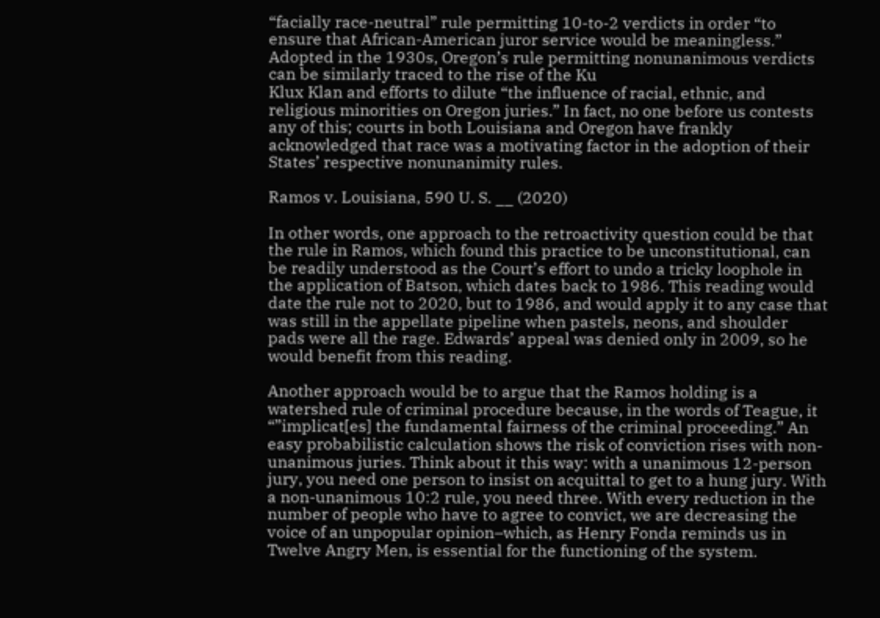“facially race-neutral” rule permitting 10-to-2 verdicts in order “to ensure that African-American juror service would be meaningless.”
Adopted in the 1930s, Oregon’s rule permitting nonunanimous verdicts can be similarly traced to the rise of the Ku
Klux Klan and efforts to dilute “the influence of racial, ethnic, and religious minorities on Oregon juries.” In fact, no one before us contests any of this; courts in both Louisiana and Oregon have frankly acknowledged that race was a motivating factor in the adoption of their States’ respective nonunanimity rules.

Ramos v. Louisiana, 590 U. S. __ (2020)

In other words, one approach to the retroactivity question could be that the rule in Ramos, which found this practice to be unconstitutional, can be readily understood as the Court’s effort to undo a tricky loophole in the application of Batson, which dates back to 1986. This reading would date the rule not to 2020, but to 1986, and would apply it to any case that was still in the appellate pipeline when pastels, neons, and shoulder pads were all the rage. Edwards’ appeal was denied only in 2009, so he would benefit from this reading.

Another approach would be to argue that the Ramos holding is a watershed rule of criminal procedure because, in the words of Teague, it “”implicat[es] the fundamental fairness of the criminal proceeding.” An easy probabilistic calculation shows the risk of conviction rises with non-unanimous juries. Think about it this way: with a unanimous 12-person jury, you need one person to insist on acquittal to get to a hung jury. With a non-unanimous 10:2 rule, you need three. With every reduction in the number of people who have to agree to convict, we are decreasing the voice of an unpopular opinion–which, as Henry Fonda reminds us in Twelve Angry Men, is essential for the functioning of the system.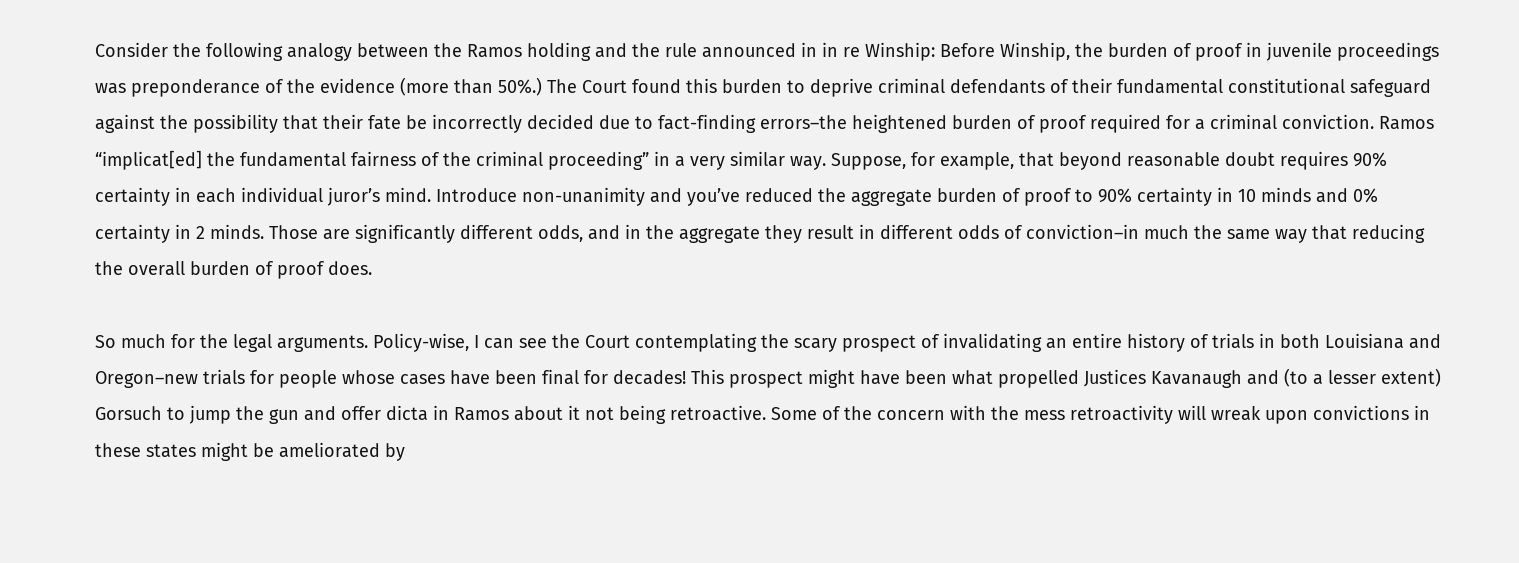Consider the following analogy between the Ramos holding and the rule announced in in re Winship: Before Winship, the burden of proof in juvenile proceedings was preponderance of the evidence (more than 50%.) The Court found this burden to deprive criminal defendants of their fundamental constitutional safeguard against the possibility that their fate be incorrectly decided due to fact-finding errors–the heightened burden of proof required for a criminal conviction. Ramos “implicat[ed] the fundamental fairness of the criminal proceeding” in a very similar way. Suppose, for example, that beyond reasonable doubt requires 90% certainty in each individual juror’s mind. Introduce non-unanimity and you’ve reduced the aggregate burden of proof to 90% certainty in 10 minds and 0% certainty in 2 minds. Those are significantly different odds, and in the aggregate they result in different odds of conviction–in much the same way that reducing the overall burden of proof does.

So much for the legal arguments. Policy-wise, I can see the Court contemplating the scary prospect of invalidating an entire history of trials in both Louisiana and Oregon–new trials for people whose cases have been final for decades! This prospect might have been what propelled Justices Kavanaugh and (to a lesser extent) Gorsuch to jump the gun and offer dicta in Ramos about it not being retroactive. Some of the concern with the mess retroactivity will wreak upon convictions in these states might be ameliorated by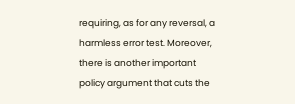requiring, as for any reversal, a harmless error test. Moreover, there is another important policy argument that cuts the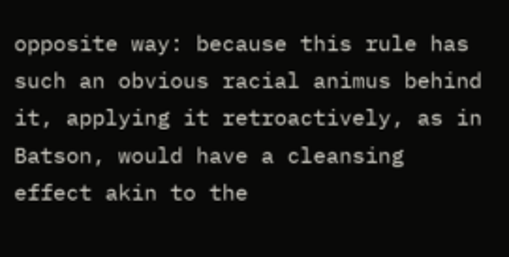opposite way: because this rule has such an obvious racial animus behind it, applying it retroactively, as in Batson, would have a cleansing effect akin to the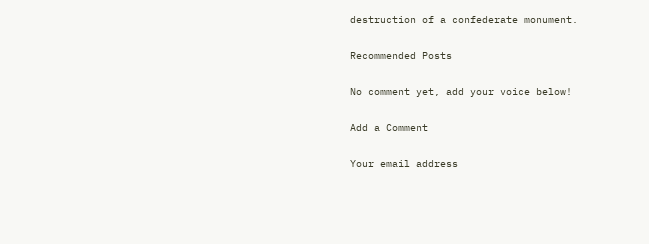destruction of a confederate monument.

Recommended Posts

No comment yet, add your voice below!

Add a Comment

Your email address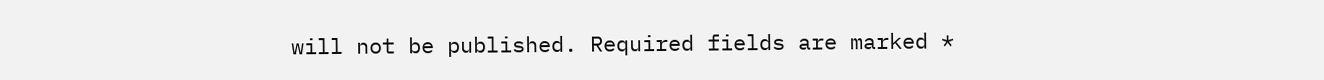will not be published. Required fields are marked *